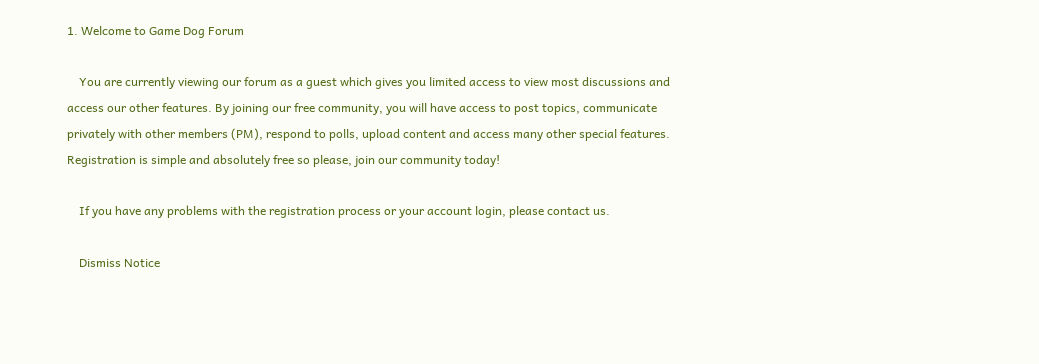1. Welcome to Game Dog Forum

    You are currently viewing our forum as a guest which gives you limited access to view most discussions and access our other features. By joining our free community, you will have access to post topics, communicate privately with other members (PM), respond to polls, upload content and access many other special features. Registration is simple and absolutely free so please, join our community today!

    If you have any problems with the registration process or your account login, please contact us.

    Dismiss Notice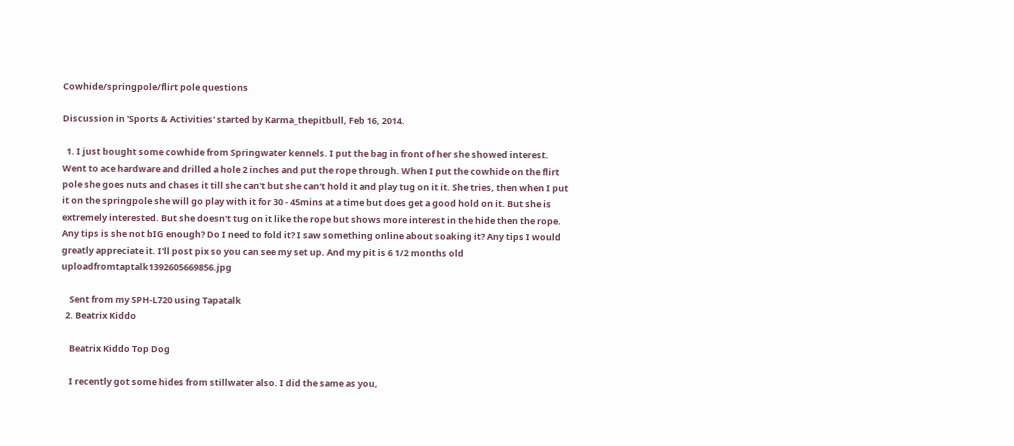Cowhide/springpole/flirt pole questions

Discussion in 'Sports & Activities' started by Karma_thepitbull, Feb 16, 2014.

  1. I just bought some cowhide from Springwater kennels. I put the bag in front of her she showed interest. Went to ace hardware and drilled a hole 2 inches and put the rope through. When I put the cowhide on the flirt pole she goes nuts and chases it till she can't but she can't hold it and play tug on it it. She tries, then when I put it on the springpole she will go play with it for 30 - 45mins at a time but does get a good hold on it. But she is extremely interested. But she doesn't tug on it like the rope but shows more interest in the hide then the rope. Any tips is she not bIG enough? Do I need to fold it? I saw something online about soaking it? Any tips I would greatly appreciate it. I'll post pix so you can see my set up. And my pit is 6 1/2 months old uploadfromtaptalk1392605669856.jpg

    Sent from my SPH-L720 using Tapatalk
  2. Beatrix Kiddo

    Beatrix Kiddo Top Dog

    I recently got some hides from stillwater also. I did the same as you,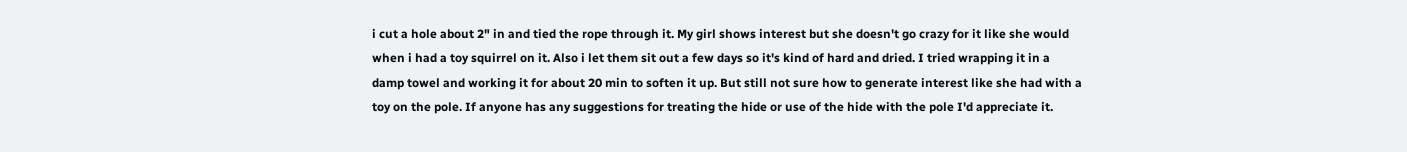i cut a hole about 2" in and tied the rope through it. My girl shows interest but she doesn't go crazy for it like she would when i had a toy squirrel on it. Also i let them sit out a few days so it's kind of hard and dried. I tried wrapping it in a damp towel and working it for about 20 min to soften it up. But still not sure how to generate interest like she had with a toy on the pole. If anyone has any suggestions for treating the hide or use of the hide with the pole I'd appreciate it.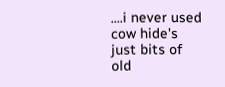....i never used cow hide's just bits of old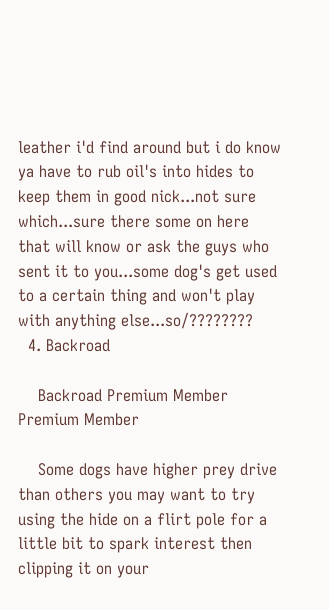leather i'd find around but i do know ya have to rub oil's into hides to keep them in good nick...not sure which...sure there some on here that will know or ask the guys who sent it to you...some dog's get used to a certain thing and won't play with anything else...so/????????
  4. Backroad

    Backroad Premium Member Premium Member

    Some dogs have higher prey drive than others you may want to try using the hide on a flirt pole for a little bit to spark interest then clipping it on your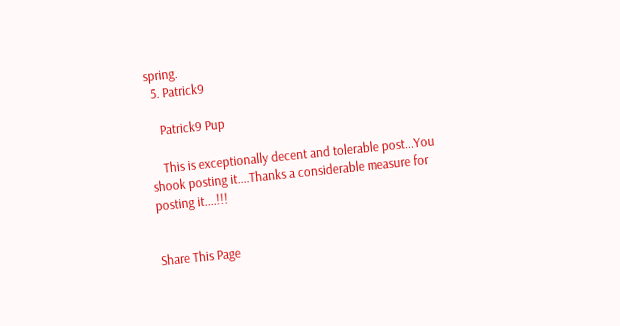spring.
  5. Patrick9

    Patrick9 Pup

    This is exceptionally decent and tolerable post...You shook posting it....Thanks a considerable measure for posting it....!!!


Share This Page